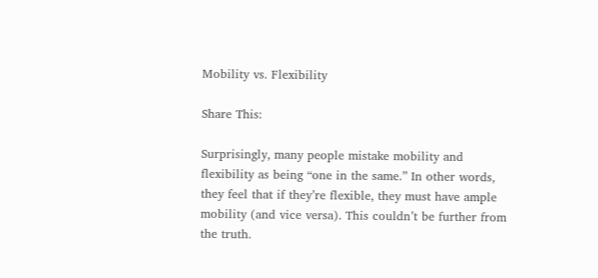Mobility vs. Flexibility

Share This:

Surprisingly, many people mistake mobility and flexibility as being “one in the same.” In other words, they feel that if they’re flexible, they must have ample mobility (and vice versa). This couldn’t be further from the truth.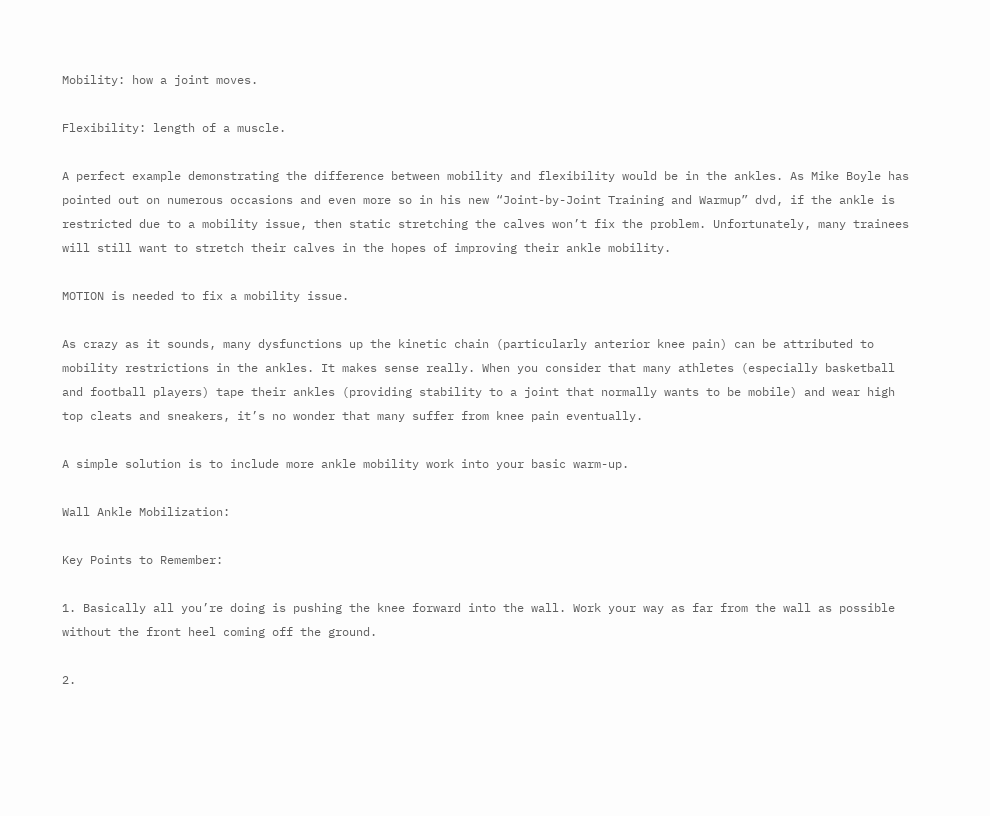Mobility: how a joint moves.

Flexibility: length of a muscle.

A perfect example demonstrating the difference between mobility and flexibility would be in the ankles. As Mike Boyle has pointed out on numerous occasions and even more so in his new “Joint-by-Joint Training and Warmup” dvd, if the ankle is restricted due to a mobility issue, then static stretching the calves won’t fix the problem. Unfortunately, many trainees will still want to stretch their calves in the hopes of improving their ankle mobility.

MOTION is needed to fix a mobility issue.

As crazy as it sounds, many dysfunctions up the kinetic chain (particularly anterior knee pain) can be attributed to mobility restrictions in the ankles. It makes sense really. When you consider that many athletes (especially basketball and football players) tape their ankles (providing stability to a joint that normally wants to be mobile) and wear high top cleats and sneakers, it’s no wonder that many suffer from knee pain eventually.

A simple solution is to include more ankle mobility work into your basic warm-up.

Wall Ankle Mobilization:

Key Points to Remember:

1. Basically all you’re doing is pushing the knee forward into the wall. Work your way as far from the wall as possible without the front heel coming off the ground.

2.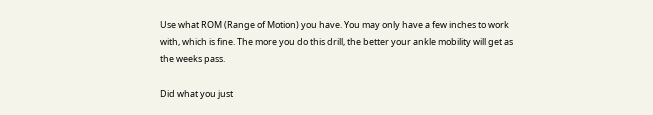Use what ROM (Range of Motion) you have. You may only have a few inches to work with, which is fine. The more you do this drill, the better your ankle mobility will get as the weeks pass.

Did what you just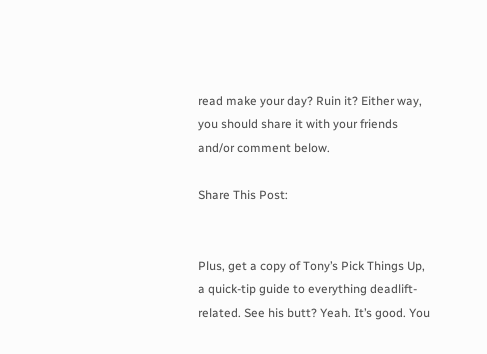read make your day? Ruin it? Either way, you should share it with your friends and/or comment below.

Share This Post:


Plus, get a copy of Tony’s Pick Things Up, a quick-tip guide to everything deadlift-related. See his butt? Yeah. It’s good. You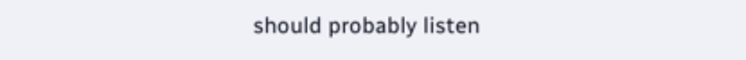should probably listen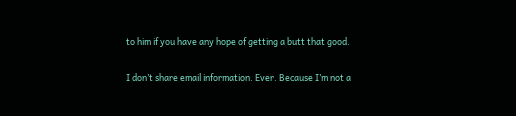to him if you have any hope of getting a butt that good.

I don’t share email information. Ever. Because I’m not a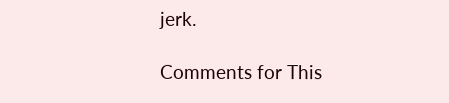jerk.

Comments for This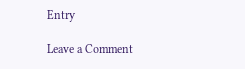Entry

Leave a Comment